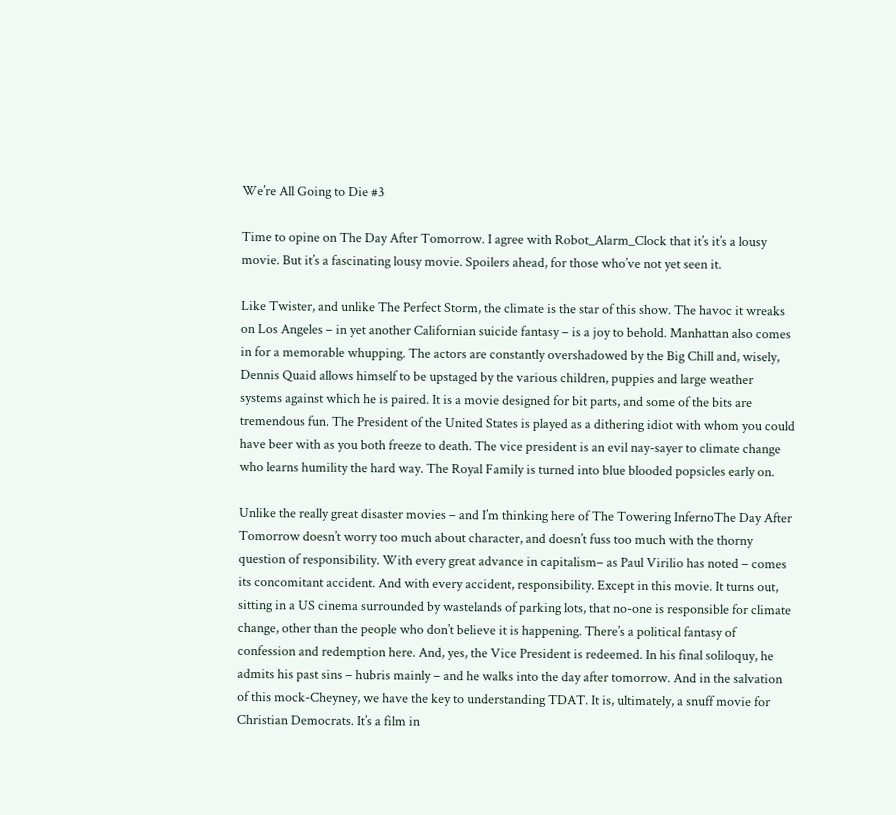We’re All Going to Die #3

Time to opine on The Day After Tomorrow. I agree with Robot_Alarm_Clock that it’s it’s a lousy movie. But it’s a fascinating lousy movie. Spoilers ahead, for those who’ve not yet seen it.

Like Twister, and unlike The Perfect Storm, the climate is the star of this show. The havoc it wreaks on Los Angeles – in yet another Californian suicide fantasy – is a joy to behold. Manhattan also comes in for a memorable whupping. The actors are constantly overshadowed by the Big Chill and, wisely, Dennis Quaid allows himself to be upstaged by the various children, puppies and large weather systems against which he is paired. It is a movie designed for bit parts, and some of the bits are tremendous fun. The President of the United States is played as a dithering idiot with whom you could have beer with as you both freeze to death. The vice president is an evil nay-sayer to climate change who learns humility the hard way. The Royal Family is turned into blue blooded popsicles early on.

Unlike the really great disaster movies – and I’m thinking here of The Towering InfernoThe Day After Tomorrow doesn’t worry too much about character, and doesn’t fuss too much with the thorny question of responsibility. With every great advance in capitalism– as Paul Virilio has noted – comes its concomitant accident. And with every accident, responsibility. Except in this movie. It turns out, sitting in a US cinema surrounded by wastelands of parking lots, that no-one is responsible for climate change, other than the people who don’t believe it is happening. There’s a political fantasy of confession and redemption here. And, yes, the Vice President is redeemed. In his final soliloquy, he admits his past sins – hubris mainly – and he walks into the day after tomorrow. And in the salvation of this mock-Cheyney, we have the key to understanding TDAT. It is, ultimately, a snuff movie for Christian Democrats. It’s a film in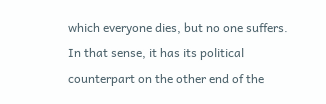which everyone dies, but no one suffers. In that sense, it has its political counterpart on the other end of the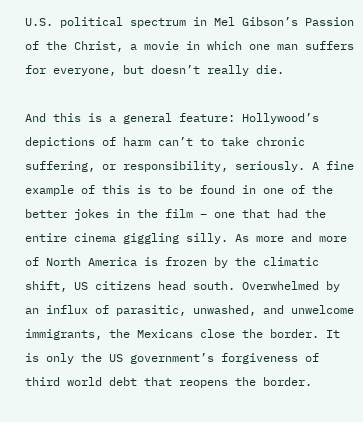U.S. political spectrum in Mel Gibson’s Passion of the Christ, a movie in which one man suffers for everyone, but doesn’t really die.

And this is a general feature: Hollywood’s depictions of harm can’t to take chronic suffering, or responsibility, seriously. A fine example of this is to be found in one of the better jokes in the film – one that had the entire cinema giggling silly. As more and more of North America is frozen by the climatic shift, US citizens head south. Overwhelmed by an influx of parasitic, unwashed, and unwelcome immigrants, the Mexicans close the border. It is only the US government’s forgiveness of third world debt that reopens the border.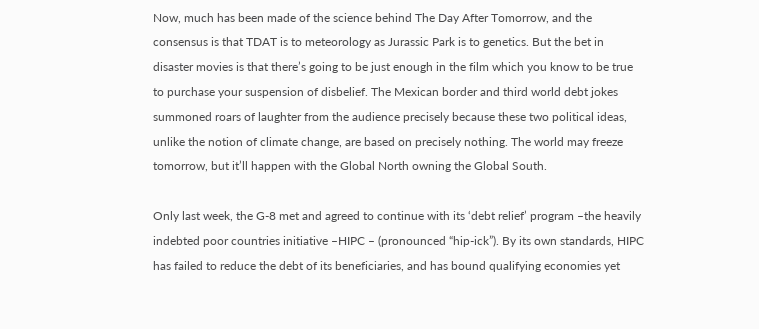Now, much has been made of the science behind The Day After Tomorrow, and the consensus is that TDAT is to meteorology as Jurassic Park is to genetics. But the bet in disaster movies is that there’s going to be just enough in the film which you know to be true to purchase your suspension of disbelief. The Mexican border and third world debt jokes summoned roars of laughter from the audience precisely because these two political ideas, unlike the notion of climate change, are based on precisely nothing. The world may freeze tomorrow, but it’ll happen with the Global North owning the Global South.

Only last week, the G-8 met and agreed to continue with its ‘debt relief’ program –the heavily indebted poor countries initiative –HIPC – (pronounced “hip-ick”). By its own standards, HIPC has failed to reduce the debt of its beneficiaries, and has bound qualifying economies yet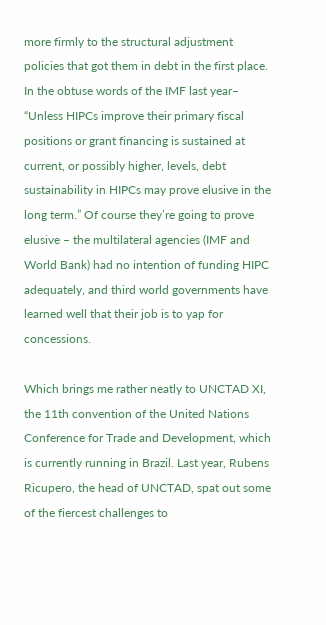more firmly to the structural adjustment policies that got them in debt in the first place. In the obtuse words of the IMF last year– “Unless HIPCs improve their primary fiscal positions or grant financing is sustained at current, or possibly higher, levels, debt sustainability in HIPCs may prove elusive in the long term.” Of course they’re going to prove elusive – the multilateral agencies (IMF and World Bank) had no intention of funding HIPC adequately, and third world governments have learned well that their job is to yap for concessions.

Which brings me rather neatly to UNCTAD XI, the 11th convention of the United Nations Conference for Trade and Development, which is currently running in Brazil. Last year, Rubens Ricupero, the head of UNCTAD, spat out some of the fiercest challenges to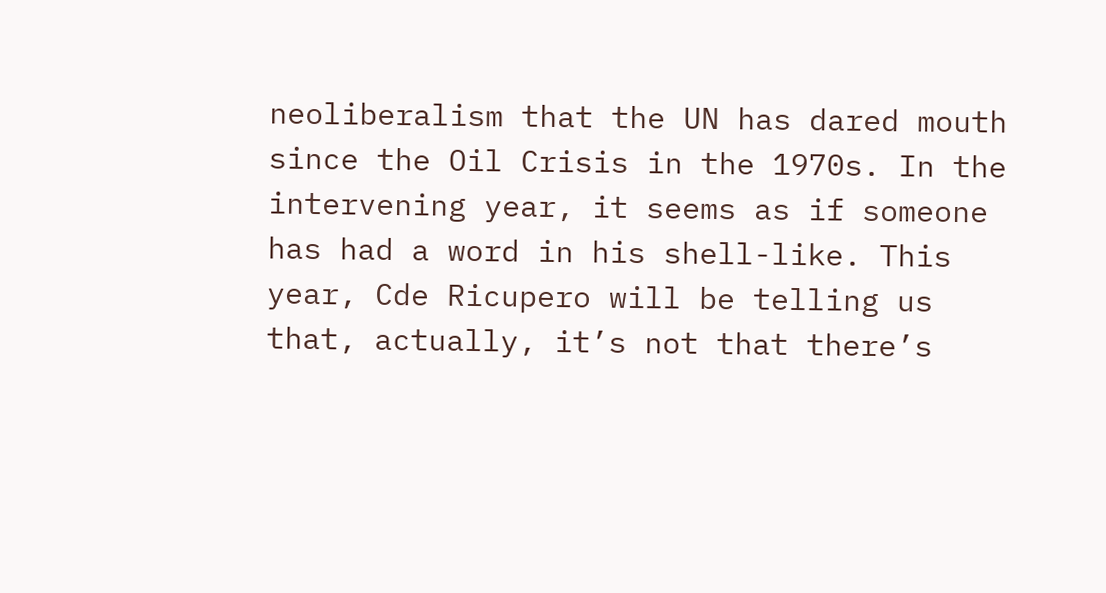neoliberalism that the UN has dared mouth since the Oil Crisis in the 1970s. In the intervening year, it seems as if someone has had a word in his shell-like. This year, Cde Ricupero will be telling us that, actually, it’s not that there’s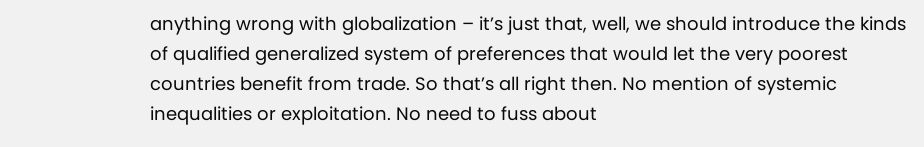anything wrong with globalization – it’s just that, well, we should introduce the kinds of qualified generalized system of preferences that would let the very poorest countries benefit from trade. So that’s all right then. No mention of systemic inequalities or exploitation. No need to fuss about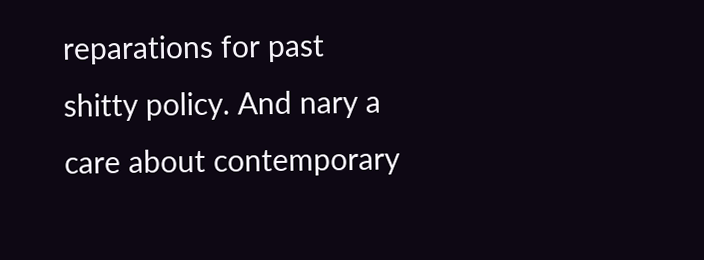reparations for past shitty policy. And nary a care about contemporary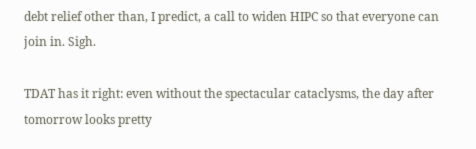debt relief other than, I predict, a call to widen HIPC so that everyone can join in. Sigh.

TDAT has it right: even without the spectacular cataclysms, the day after tomorrow looks pretty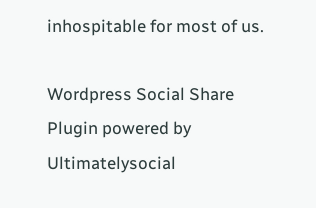inhospitable for most of us.

Wordpress Social Share Plugin powered by Ultimatelysocial